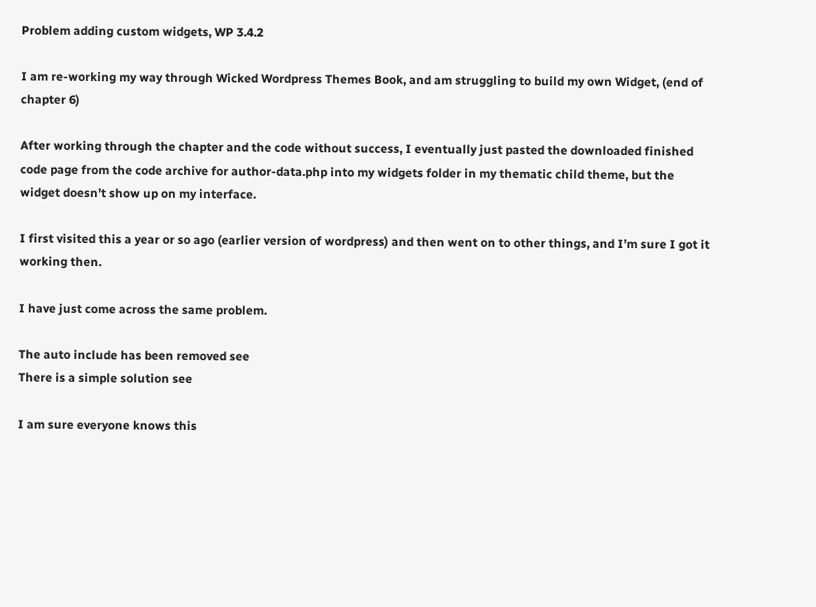Problem adding custom widgets, WP 3.4.2

I am re-working my way through Wicked Wordpress Themes Book, and am struggling to build my own Widget, (end of chapter 6)

After working through the chapter and the code without success, I eventually just pasted the downloaded finished code page from the code archive for author-data.php into my widgets folder in my thematic child theme, but the widget doesn’t show up on my interface.

I first visited this a year or so ago (earlier version of wordpress) and then went on to other things, and I’m sure I got it working then.

I have just come across the same problem.

The auto include has been removed see
There is a simple solution see

I am sure everyone knows this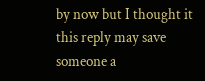by now but I thought it this reply may save someone a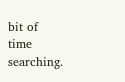bit of time searching.